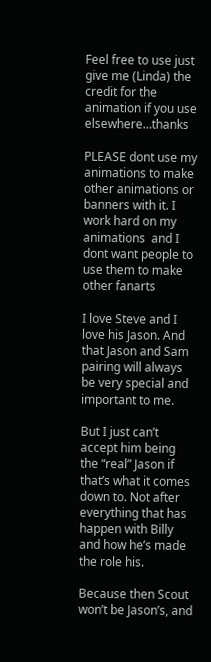Feel free to use just give me (Linda) the credit for the animation if you use elsewhere…thanks

PLEASE dont use my animations to make other animations or banners with it. I work hard on my animations  and I dont want people to use them to make other fanarts

I love Steve and I love his Jason. And that Jason and Sam pairing will always be very special and important to me.

But I just can’t accept him being the “real” Jason if that’s what it comes down to. Not after everything that has happen with Billy and how he’s made the role his.

Because then Scout won’t be Jason’s, and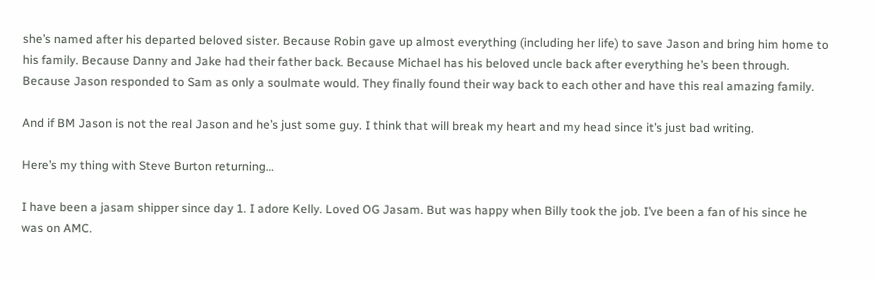she’s named after his departed beloved sister. Because Robin gave up almost everything (including her life) to save Jason and bring him home to his family. Because Danny and Jake had their father back. Because Michael has his beloved uncle back after everything he’s been through. Because Jason responded to Sam as only a soulmate would. They finally found their way back to each other and have this real amazing family.

And if BM Jason is not the real Jason and he’s just some guy. I think that will break my heart and my head since it’s just bad writing.

Here’s my thing with Steve Burton returning…

I have been a jasam shipper since day 1. I adore Kelly. Loved OG Jasam. But was happy when Billy took the job. I’ve been a fan of his since he was on AMC.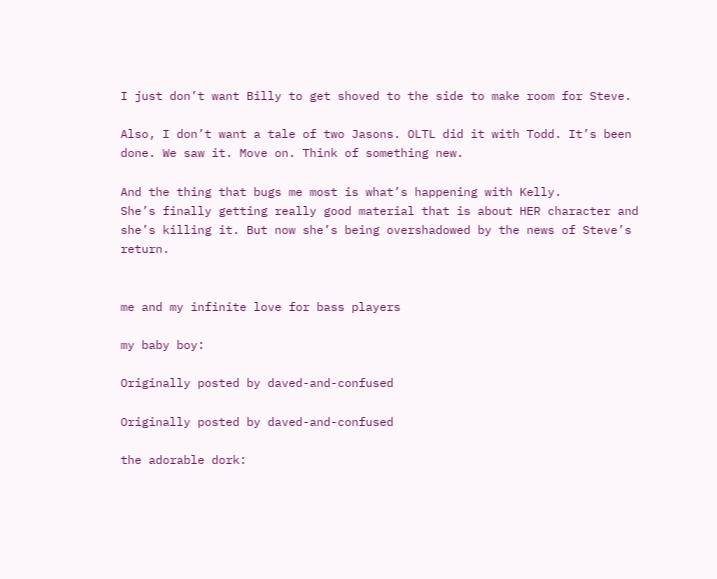I just don’t want Billy to get shoved to the side to make room for Steve.

Also, I don’t want a tale of two Jasons. OLTL did it with Todd. It’s been done. We saw it. Move on. Think of something new.

And the thing that bugs me most is what’s happening with Kelly.
She’s finally getting really good material that is about HER character and she’s killing it. But now she’s being overshadowed by the news of Steve’s return.


me and my infinite love for bass players

my baby boy:

Originally posted by daved-and-confused

Originally posted by daved-and-confused

the adorable dork: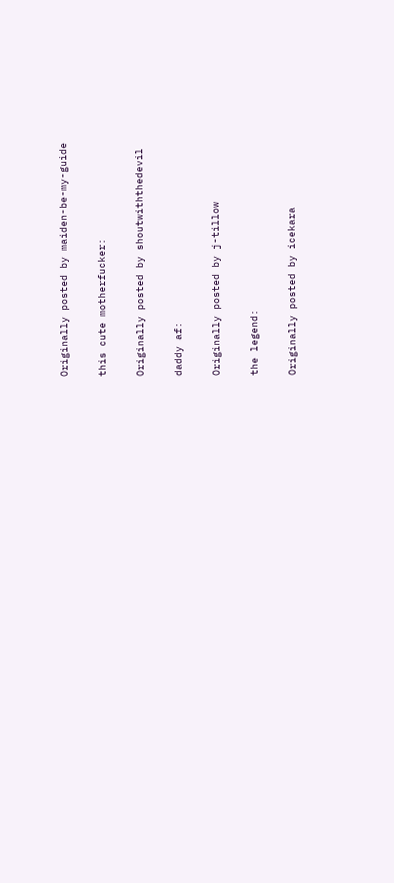Originally posted by maiden-be-my-guide

this cute motherfucker:

Originally posted by shoutwiththedevil

daddy af:

Originally posted by j-tillow

the legend:

Originally posted by icekara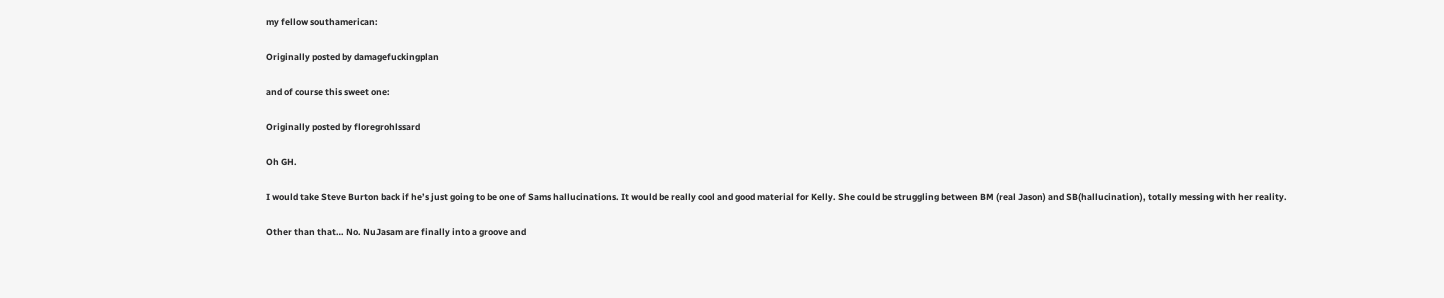my fellow southamerican:

Originally posted by damagefuckingplan

and of course this sweet one:

Originally posted by floregrohlssard

Oh GH.

I would take Steve Burton back if he’s just going to be one of Sams hallucinations. It would be really cool and good material for Kelly. She could be struggling between BM (real Jason) and SB(hallucination), totally messing with her reality.

Other than that… No. NuJasam are finally into a groove and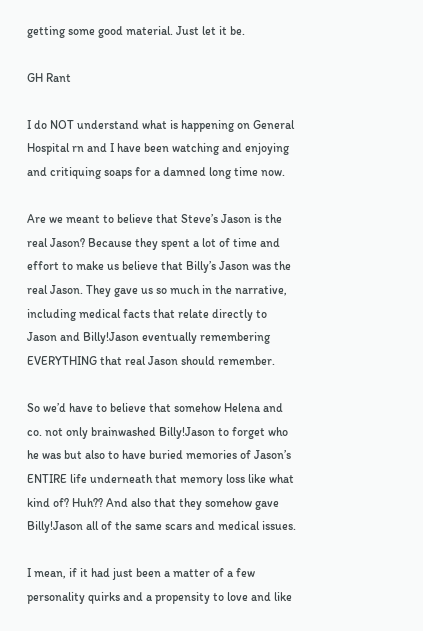getting some good material. Just let it be.

GH Rant

I do NOT understand what is happening on General Hospital rn and I have been watching and enjoying and critiquing soaps for a damned long time now.

Are we meant to believe that Steve’s Jason is the real Jason? Because they spent a lot of time and effort to make us believe that Billy’s Jason was the real Jason. They gave us so much in the narrative, including medical facts that relate directly to Jason and Billy!Jason eventually remembering EVERYTHING that real Jason should remember.

So we’d have to believe that somehow Helena and co. not only brainwashed Billy!Jason to forget who he was but also to have buried memories of Jason’s ENTIRE life underneath that memory loss like what kind of? Huh?? And also that they somehow gave Billy!Jason all of the same scars and medical issues.

I mean, if it had just been a matter of a few personality quirks and a propensity to love and like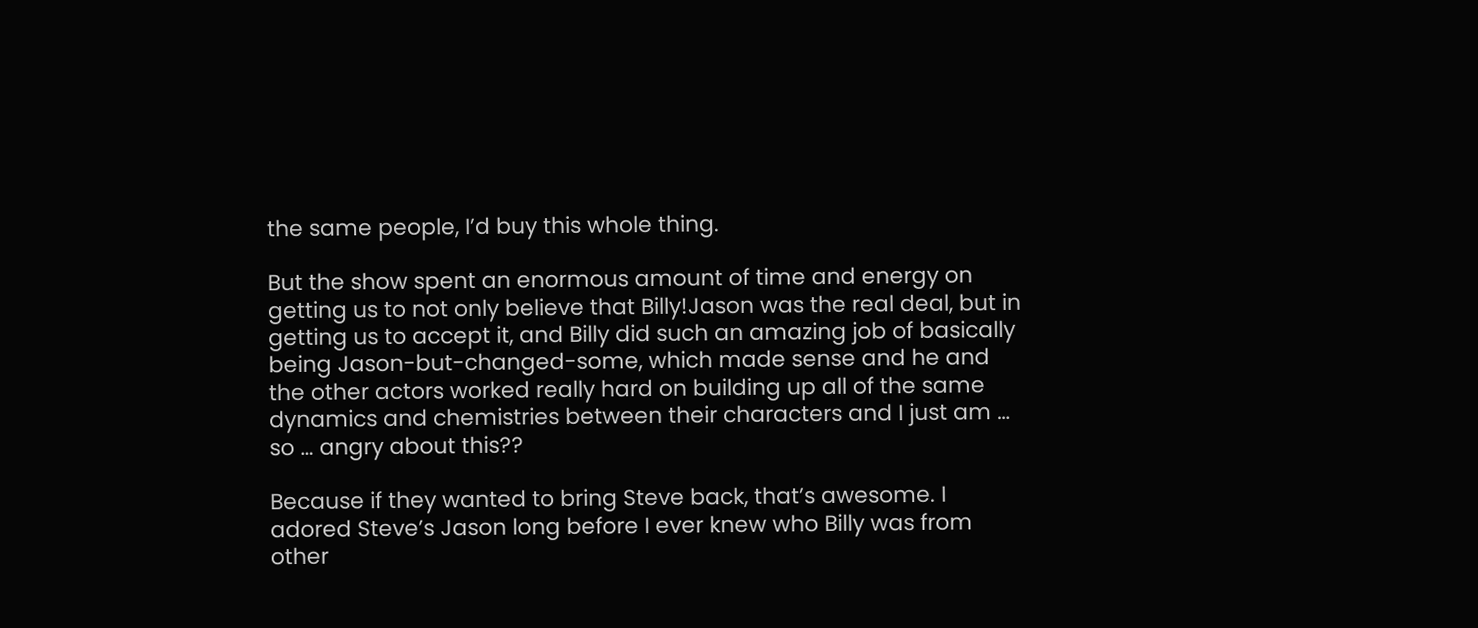the same people, I’d buy this whole thing.

But the show spent an enormous amount of time and energy on getting us to not only believe that Billy!Jason was the real deal, but in getting us to accept it, and Billy did such an amazing job of basically being Jason-but-changed-some, which made sense and he and the other actors worked really hard on building up all of the same dynamics and chemistries between their characters and I just am … so … angry about this??

Because if they wanted to bring Steve back, that’s awesome. I adored Steve’s Jason long before I ever knew who Billy was from other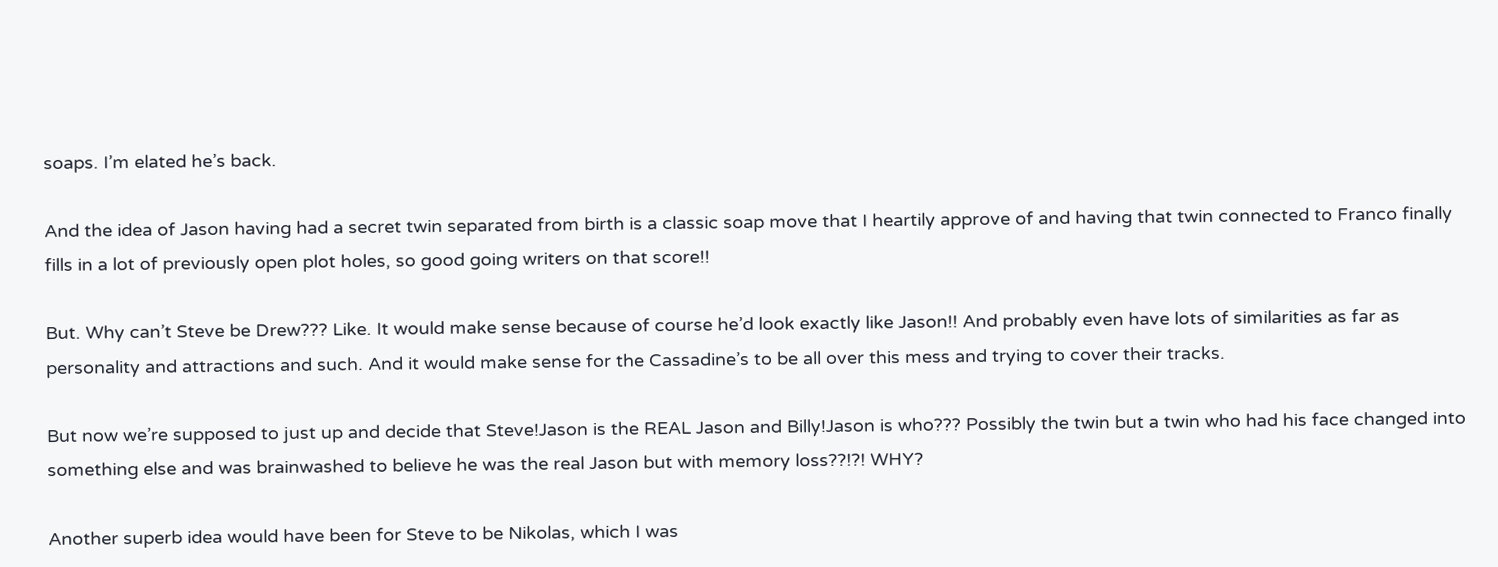soaps. I’m elated he’s back.

And the idea of Jason having had a secret twin separated from birth is a classic soap move that I heartily approve of and having that twin connected to Franco finally fills in a lot of previously open plot holes, so good going writers on that score!!

But. Why can’t Steve be Drew??? Like. It would make sense because of course he’d look exactly like Jason!! And probably even have lots of similarities as far as personality and attractions and such. And it would make sense for the Cassadine’s to be all over this mess and trying to cover their tracks.

But now we’re supposed to just up and decide that Steve!Jason is the REAL Jason and Billy!Jason is who??? Possibly the twin but a twin who had his face changed into something else and was brainwashed to believe he was the real Jason but with memory loss??!?! WHY?

Another superb idea would have been for Steve to be Nikolas, which I was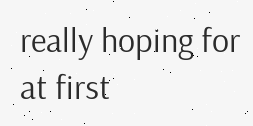really hoping for at first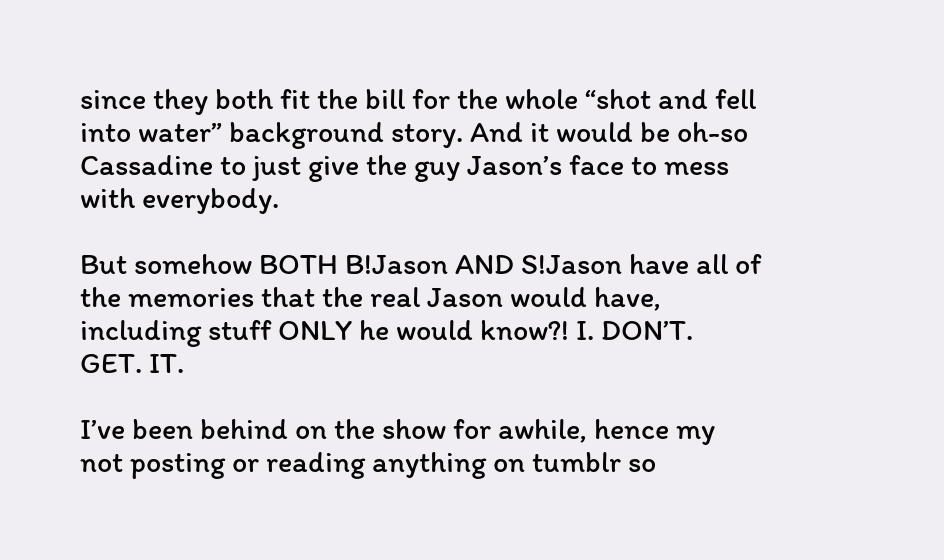since they both fit the bill for the whole “shot and fell into water” background story. And it would be oh-so Cassadine to just give the guy Jason’s face to mess with everybody.

But somehow BOTH B!Jason AND S!Jason have all of the memories that the real Jason would have, including stuff ONLY he would know?! I. DON’T. GET. IT.

I’ve been behind on the show for awhile, hence my not posting or reading anything on tumblr so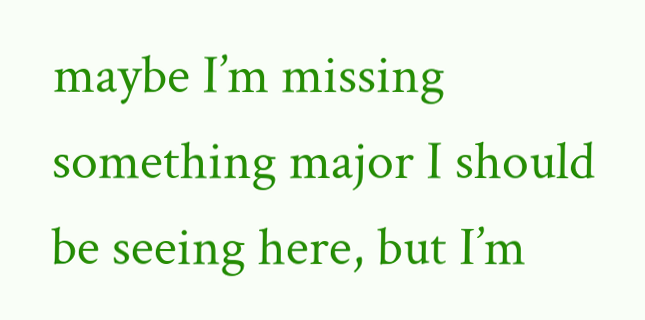maybe I’m missing something major I should be seeing here, but I’m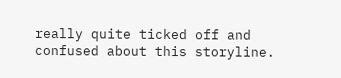really quite ticked off and confused about this storyline.